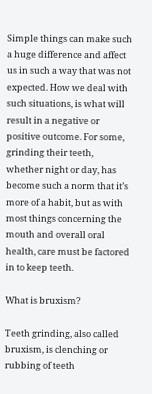Simple things can make such a huge difference and affect us in such a way that was not expected. How we deal with such situations, is what will result in a negative or positive outcome. For some, grinding their teeth, whether night or day, has become such a norm that it’s more of a habit, but as with most things concerning the mouth and overall oral health, care must be factored in to keep teeth.

What is bruxism?

Teeth grinding, also called bruxism, is clenching or rubbing of teeth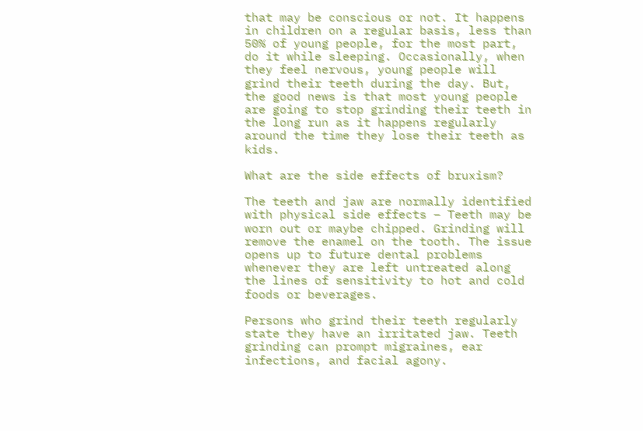that may be conscious or not. It happens in children on a regular basis, less than 50% of young people, for the most part, do it while sleeping. Occasionally, when they feel nervous, young people will grind their teeth during the day. But, the good news is that most young people are going to stop grinding their teeth in the long run as it happens regularly around the time they lose their teeth as kids.

What are the side effects of bruxism?

The teeth and jaw are normally identified with physical side effects – Teeth may be worn out or maybe chipped. Grinding will remove the enamel on the tooth. The issue opens up to future dental problems whenever they are left untreated along the lines of sensitivity to hot and cold foods or beverages.

Persons who grind their teeth regularly state they have an irritated jaw. Teeth grinding can prompt migraines, ear infections, and facial agony.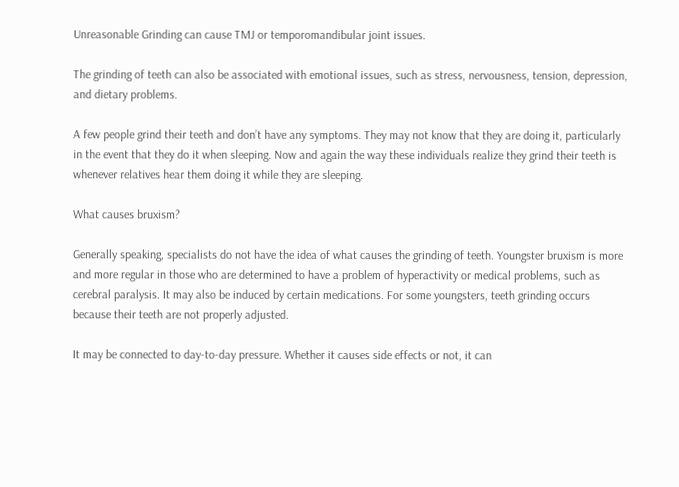Unreasonable Grinding can cause TMJ or temporomandibular joint issues.

The grinding of teeth can also be associated with emotional issues, such as stress, nervousness, tension, depression, and dietary problems.

A few people grind their teeth and don’t have any symptoms. They may not know that they are doing it, particularly in the event that they do it when sleeping. Now and again the way these individuals realize they grind their teeth is whenever relatives hear them doing it while they are sleeping.

What causes bruxism?

Generally speaking, specialists do not have the idea of what causes the grinding of teeth. Youngster bruxism is more and more regular in those who are determined to have a problem of hyperactivity or medical problems, such as cerebral paralysis. It may also be induced by certain medications. For some youngsters, teeth grinding occurs because their teeth are not properly adjusted.

It may be connected to day-to-day pressure. Whether it causes side effects or not, it can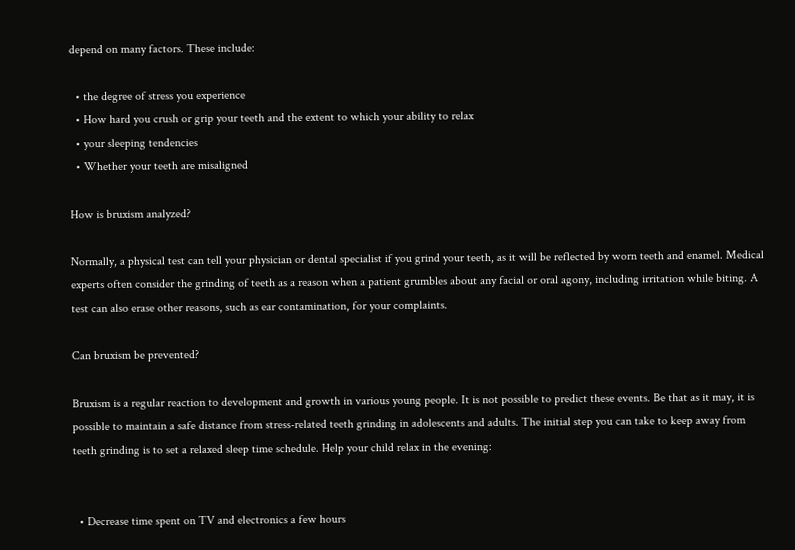depend on many factors. These include:

  • the degree of stress you experience
  • How hard you crush or grip your teeth and the extent to which your ability to relax
  • your sleeping tendencies
  • Whether your teeth are misaligned

How is bruxism analyzed?

Normally, a physical test can tell your physician or dental specialist if you grind your teeth, as it will be reflected by worn teeth and enamel. Medical experts often consider the grinding of teeth as a reason when a patient grumbles about any facial or oral agony, including irritation while biting. A test can also erase other reasons, such as ear contamination, for your complaints.

Can bruxism be prevented?

Bruxism is a regular reaction to development and growth in various young people. It is not possible to predict these events. Be that as it may, it is possible to maintain a safe distance from stress-related teeth grinding in adolescents and adults. The initial step you can take to keep away from teeth grinding is to set a relaxed sleep time schedule. Help your child relax in the evening:


  • Decrease time spent on TV and electronics a few hours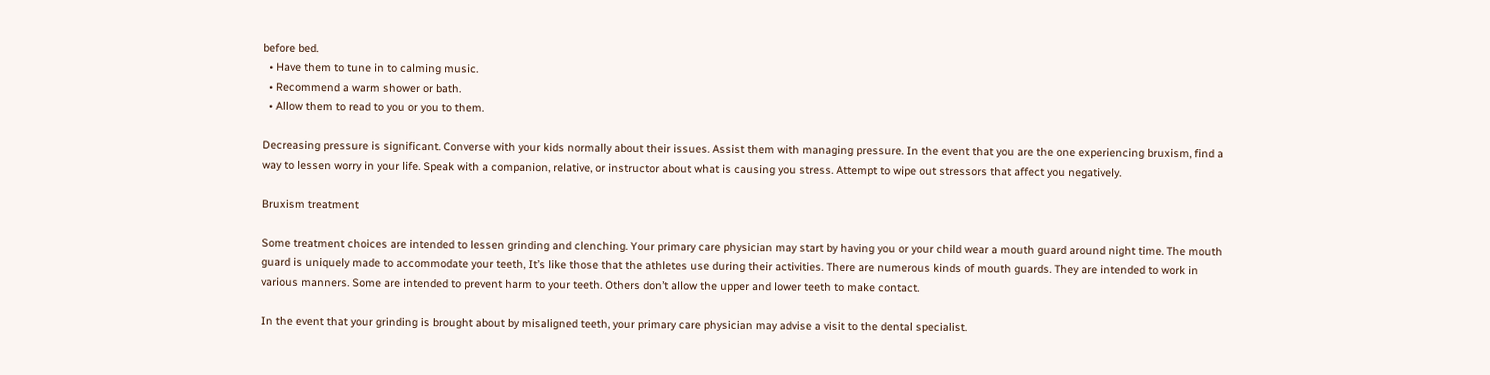before bed.
  • Have them to tune in to calming music.
  • Recommend a warm shower or bath.
  • Allow them to read to you or you to them.

Decreasing pressure is significant. Converse with your kids normally about their issues. Assist them with managing pressure. In the event that you are the one experiencing bruxism, find a way to lessen worry in your life. Speak with a companion, relative, or instructor about what is causing you stress. Attempt to wipe out stressors that affect you negatively.

Bruxism treatment

Some treatment choices are intended to lessen grinding and clenching. Your primary care physician may start by having you or your child wear a mouth guard around night time. The mouth guard is uniquely made to accommodate your teeth, It’s like those that the athletes use during their activities. There are numerous kinds of mouth guards. They are intended to work in various manners. Some are intended to prevent harm to your teeth. Others don’t allow the upper and lower teeth to make contact.

In the event that your grinding is brought about by misaligned teeth, your primary care physician may advise a visit to the dental specialist.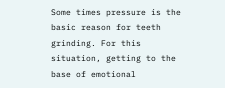Some times pressure is the basic reason for teeth grinding. For this situation, getting to the base of emotional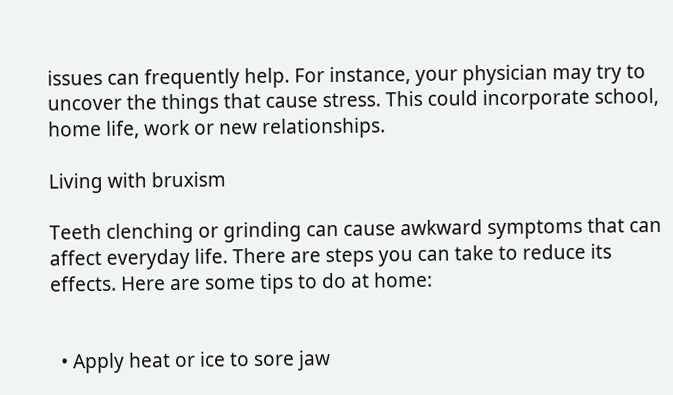issues can frequently help. For instance, your physician may try to uncover the things that cause stress. This could incorporate school, home life, work or new relationships.

Living with bruxism

Teeth clenching or grinding can cause awkward symptoms that can affect everyday life. There are steps you can take to reduce its effects. Here are some tips to do at home:


  • Apply heat or ice to sore jaw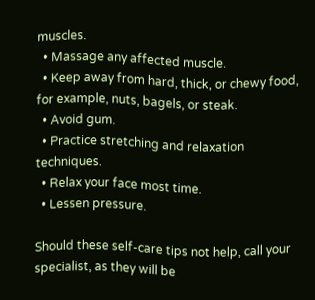muscles.
  • Massage any affected muscle.
  • Keep away from hard, thick, or chewy food, for example, nuts, bagels, or steak.
  • Avoid gum.
  • Practice stretching and relaxation techniques.
  • Relax your face most time.
  • Lessen pressure.

Should these self-care tips not help, call your specialist, as they will be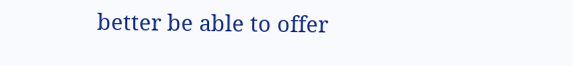better be able to offer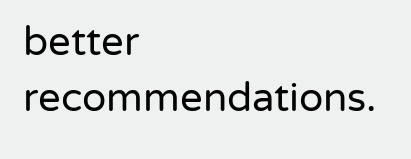better recommendations.